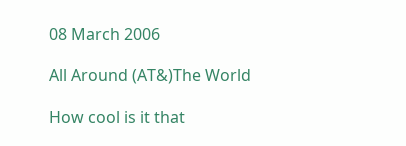08 March 2006

All Around (AT&)The World

How cool is it that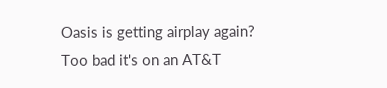Oasis is getting airplay again? Too bad it's on an AT&T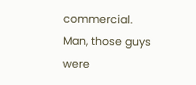commercial. Man, those guys were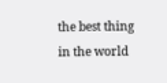the best thing in the world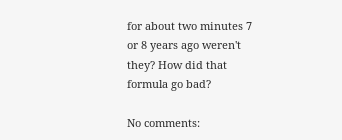for about two minutes 7 or 8 years ago weren't they? How did that formula go bad?

No comments: